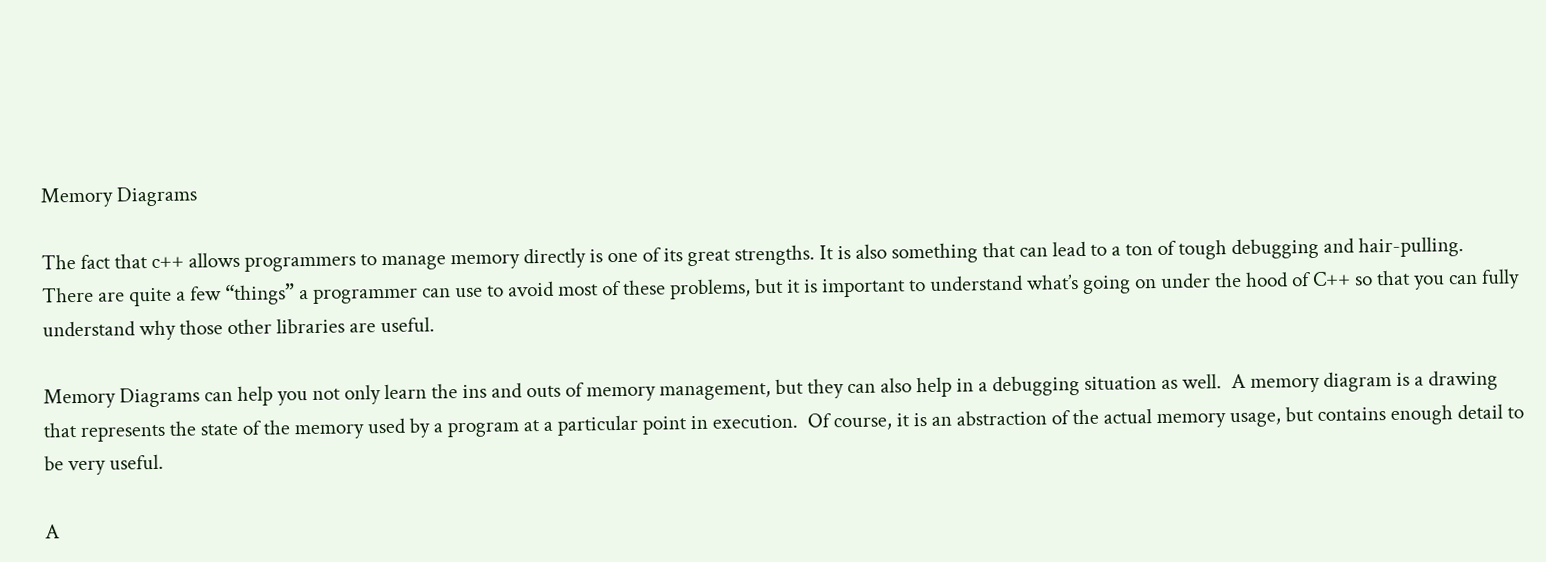Memory Diagrams

The fact that c++ allows programmers to manage memory directly is one of its great strengths. It is also something that can lead to a ton of tough debugging and hair-pulling.  There are quite a few “things” a programmer can use to avoid most of these problems, but it is important to understand what’s going on under the hood of C++ so that you can fully understand why those other libraries are useful.

Memory Diagrams can help you not only learn the ins and outs of memory management, but they can also help in a debugging situation as well.  A memory diagram is a drawing that represents the state of the memory used by a program at a particular point in execution.  Of course, it is an abstraction of the actual memory usage, but contains enough detail to be very useful.

A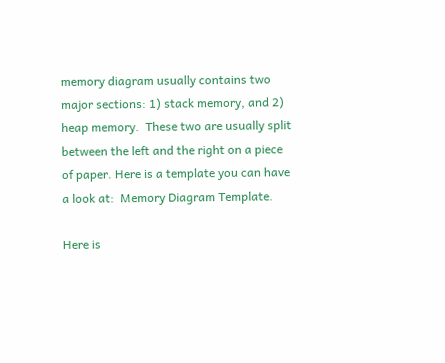memory diagram usually contains two major sections: 1) stack memory, and 2) heap memory.  These two are usually split between the left and the right on a piece of paper. Here is a template you can have a look at:  Memory Diagram Template.

Here is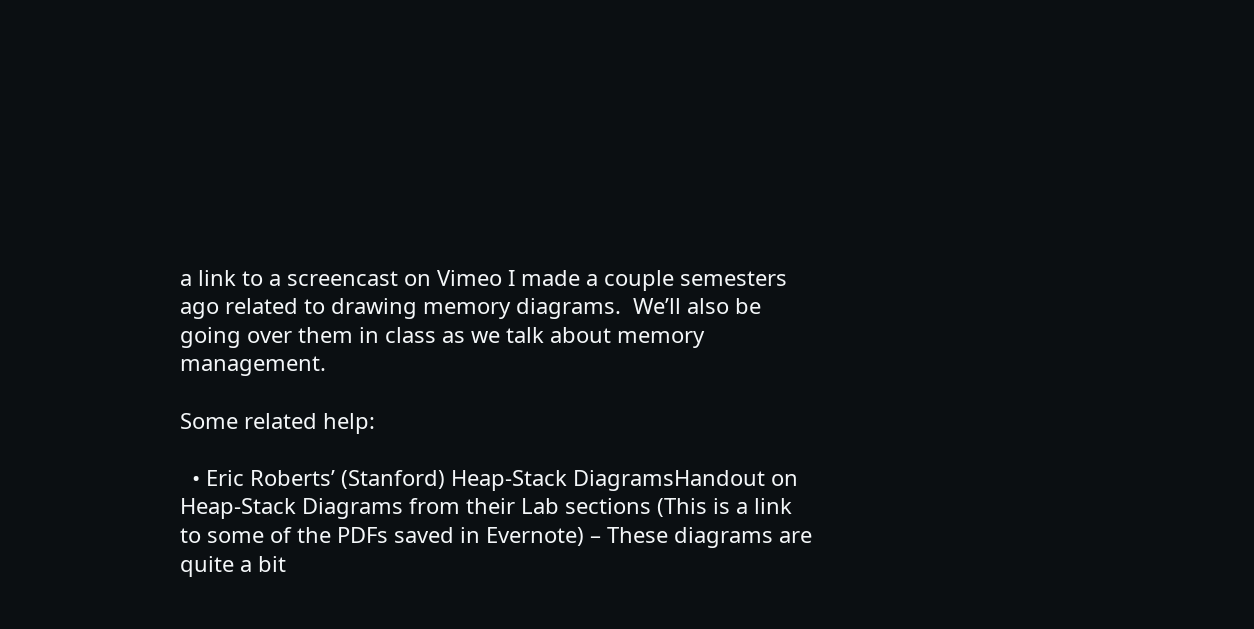a link to a screencast on Vimeo I made a couple semesters ago related to drawing memory diagrams.  We’ll also be going over them in class as we talk about memory management.

Some related help:

  • Eric Roberts’ (Stanford) Heap-Stack DiagramsHandout on Heap-Stack Diagrams from their Lab sections (This is a link to some of the PDFs saved in Evernote) – These diagrams are quite a bit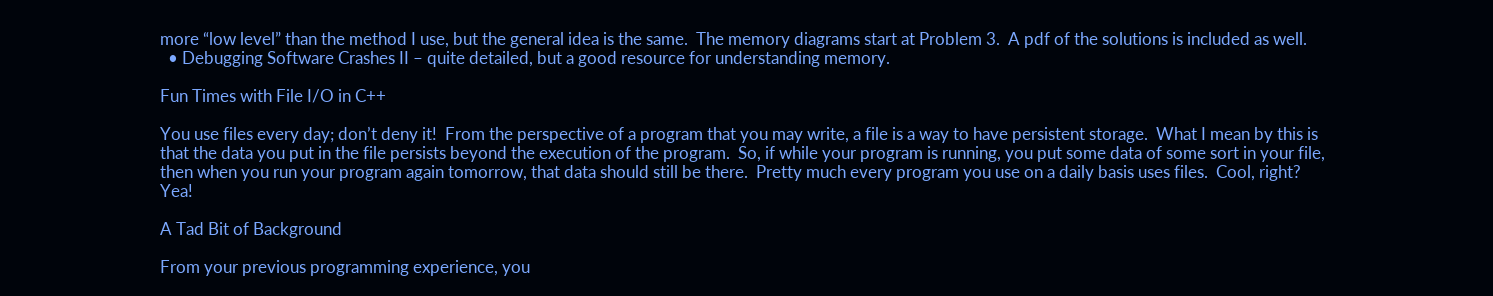more “low level” than the method I use, but the general idea is the same.  The memory diagrams start at Problem 3.  A pdf of the solutions is included as well.
  • Debugging Software Crashes II – quite detailed, but a good resource for understanding memory.

Fun Times with File I/O in C++

You use files every day; don’t deny it!  From the perspective of a program that you may write, a file is a way to have persistent storage.  What I mean by this is that the data you put in the file persists beyond the execution of the program.  So, if while your program is running, you put some data of some sort in your file, then when you run your program again tomorrow, that data should still be there.  Pretty much every program you use on a daily basis uses files.  Cool, right? Yea!

A Tad Bit of Background

From your previous programming experience, you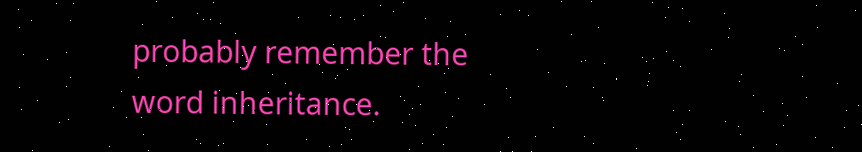probably remember the word inheritance.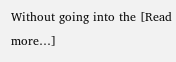Without going into the [Read more…]